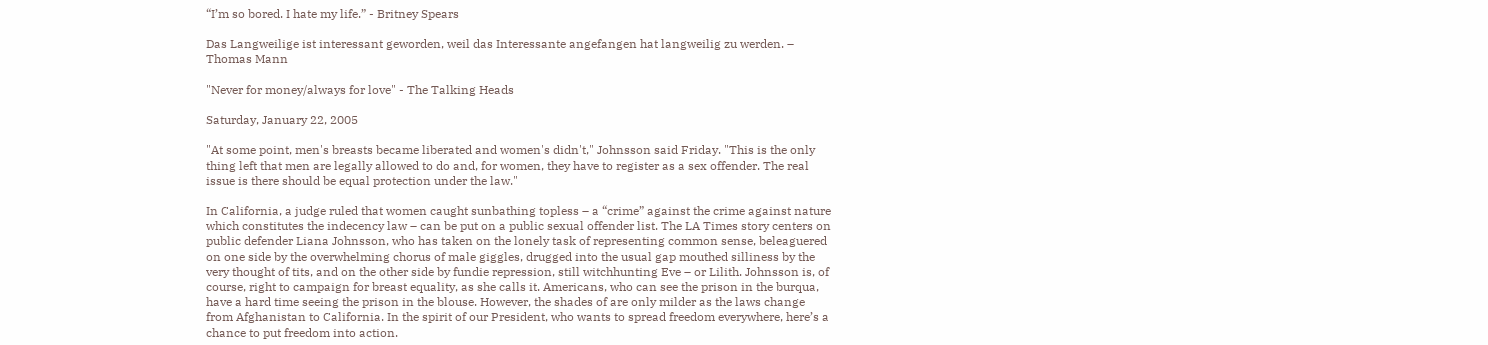“I’m so bored. I hate my life.” - Britney Spears

Das Langweilige ist interessant geworden, weil das Interessante angefangen hat langweilig zu werden. – Thomas Mann

"Never for money/always for love" - The Talking Heads

Saturday, January 22, 2005

"At some point, men's breasts became liberated and women's didn't," Johnsson said Friday. "This is the only thing left that men are legally allowed to do and, for women, they have to register as a sex offender. The real issue is there should be equal protection under the law."

In California, a judge ruled that women caught sunbathing topless – a “crime” against the crime against nature which constitutes the indecency law – can be put on a public sexual offender list. The LA Times story centers on public defender Liana Johnsson, who has taken on the lonely task of representing common sense, beleaguered on one side by the overwhelming chorus of male giggles, drugged into the usual gap mouthed silliness by the very thought of tits, and on the other side by fundie repression, still witchhunting Eve – or Lilith. Johnsson is, of course, right to campaign for breast equality, as she calls it. Americans, who can see the prison in the burqua, have a hard time seeing the prison in the blouse. However, the shades of are only milder as the laws change from Afghanistan to California. In the spirit of our President, who wants to spread freedom everywhere, here’s a chance to put freedom into action.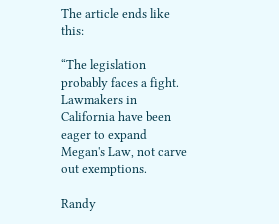The article ends like this:

“The legislation probably faces a fight. Lawmakers in California have been eager to expand Megan's Law, not carve out exemptions.

Randy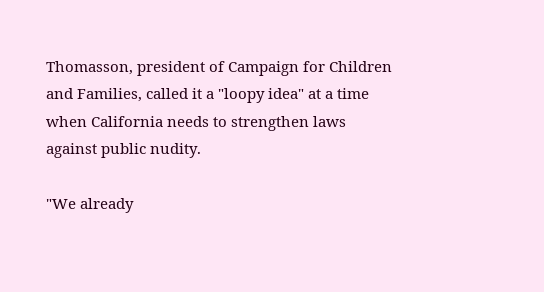Thomasson, president of Campaign for Children and Families, called it a "loopy idea" at a time when California needs to strengthen laws against public nudity.

"We already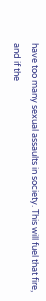have too many sexual assaults in society. This will fuel that fire, and if the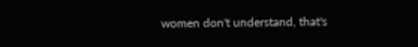women don't understand, that's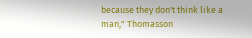because they don't think like a man," Thomasson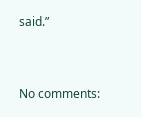said.”


No comments: